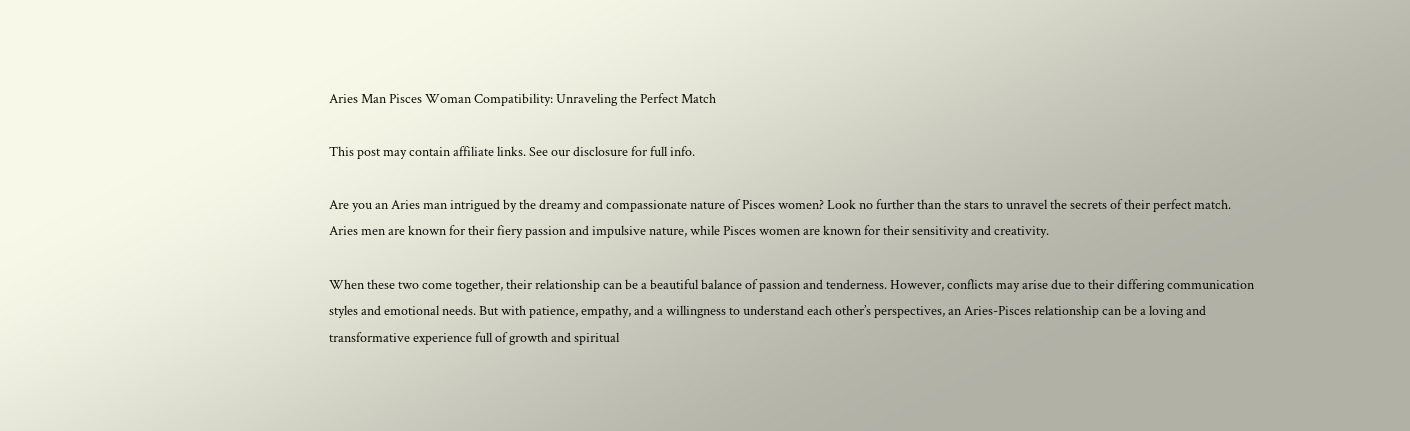Aries Man Pisces Woman Compatibility: Unraveling the Perfect Match

This post may contain affiliate links. See our disclosure for full info.

Are you an Aries man intrigued by the dreamy and compassionate nature of Pisces women? Look no further than the stars to unravel the secrets of their perfect match. Aries men are known for their fiery passion and impulsive nature, while Pisces women are known for their sensitivity and creativity.

When these two come together, their relationship can be a beautiful balance of passion and tenderness. However, conflicts may arise due to their differing communication styles and emotional needs. But with patience, empathy, and a willingness to understand each other’s perspectives, an Aries-Pisces relationship can be a loving and transformative experience full of growth and spiritual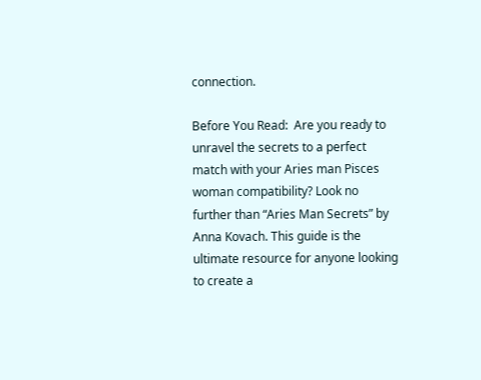connection.

Before You Read:  Are you ready to unravel the secrets to a perfect match with your Aries man Pisces woman compatibility? Look no further than “Aries Man Secrets” by Anna Kovach. This guide is the ultimate resource for anyone looking to create a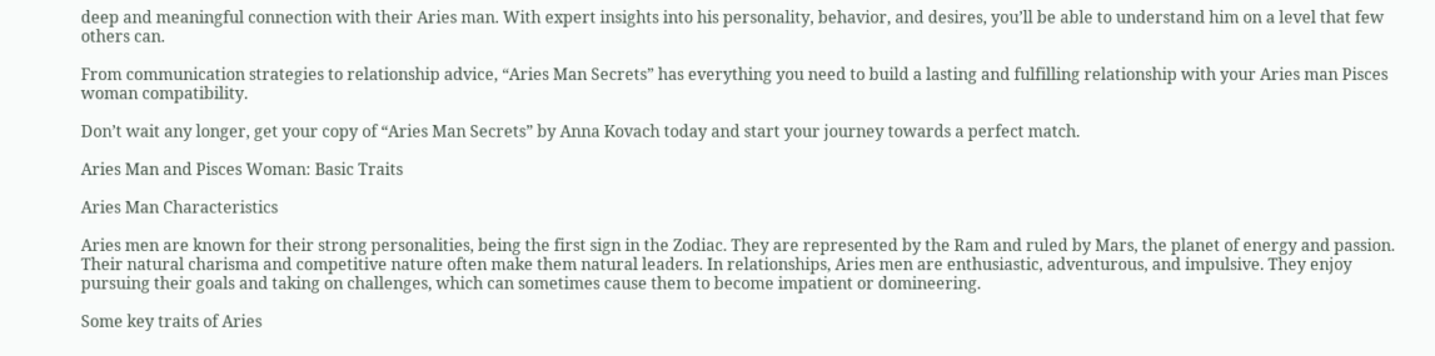deep and meaningful connection with their Aries man. With expert insights into his personality, behavior, and desires, you’ll be able to understand him on a level that few others can.

From communication strategies to relationship advice, “Aries Man Secrets” has everything you need to build a lasting and fulfilling relationship with your Aries man Pisces woman compatibility.

Don’t wait any longer, get your copy of “Aries Man Secrets” by Anna Kovach today and start your journey towards a perfect match.

Aries Man and Pisces Woman: Basic Traits

Aries Man Characteristics

Aries men are known for their strong personalities, being the first sign in the Zodiac. They are represented by the Ram and ruled by Mars, the planet of energy and passion. Their natural charisma and competitive nature often make them natural leaders. In relationships, Aries men are enthusiastic, adventurous, and impulsive. They enjoy pursuing their goals and taking on challenges, which can sometimes cause them to become impatient or domineering.

Some key traits of Aries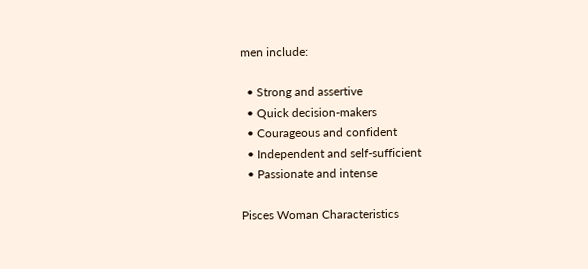men include:

  • Strong and assertive
  • Quick decision-makers
  • Courageous and confident
  • Independent and self-sufficient
  • Passionate and intense

Pisces Woman Characteristics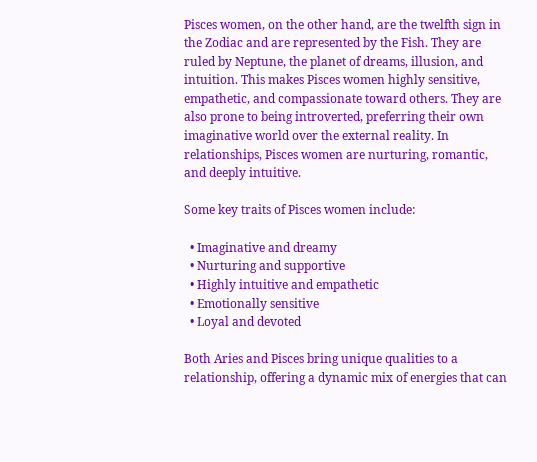Pisces women, on the other hand, are the twelfth sign in the Zodiac and are represented by the Fish. They are ruled by Neptune, the planet of dreams, illusion, and intuition. This makes Pisces women highly sensitive, empathetic, and compassionate toward others. They are also prone to being introverted, preferring their own imaginative world over the external reality. In relationships, Pisces women are nurturing, romantic, and deeply intuitive.

Some key traits of Pisces women include:

  • Imaginative and dreamy
  • Nurturing and supportive
  • Highly intuitive and empathetic
  • Emotionally sensitive
  • Loyal and devoted

Both Aries and Pisces bring unique qualities to a relationship, offering a dynamic mix of energies that can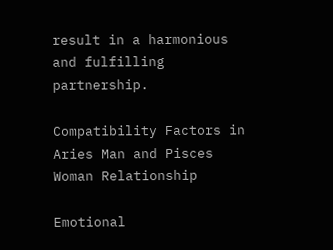result in a harmonious and fulfilling partnership.

Compatibility Factors in Aries Man and Pisces Woman Relationship

Emotional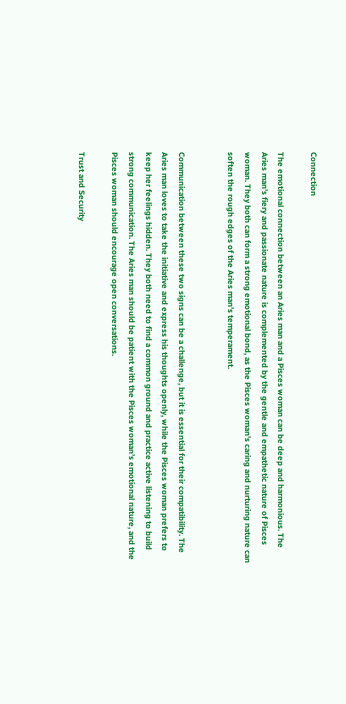Connection

The emotional connection between an Aries man and a Pisces woman can be deep and harmonious. The Aries man’s fiery and passionate nature is complemented by the gentle and empathetic nature of Pisces woman. They both can form a strong emotional bond, as the Pisces woman’s caring and nurturing nature can soften the rough edges of the Aries man’s temperament.


Communication between these two signs can be a challenge, but it is essential for their compatibility. The Aries man loves to take the initiative and express his thoughts openly, while the Pisces woman prefers to keep her feelings hidden. They both need to find a common ground and practice active listening to build strong communication. The Aries man should be patient with the Pisces woman’s emotional nature, and the Pisces woman should encourage open conversations.

Trust and Security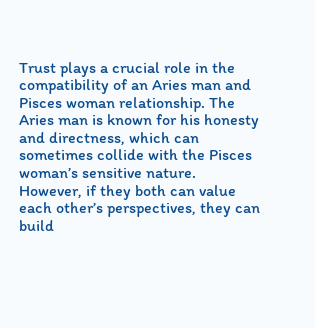Trust plays a crucial role in the compatibility of an Aries man and Pisces woman relationship. The Aries man is known for his honesty and directness, which can sometimes collide with the Pisces woman’s sensitive nature. However, if they both can value each other’s perspectives, they can build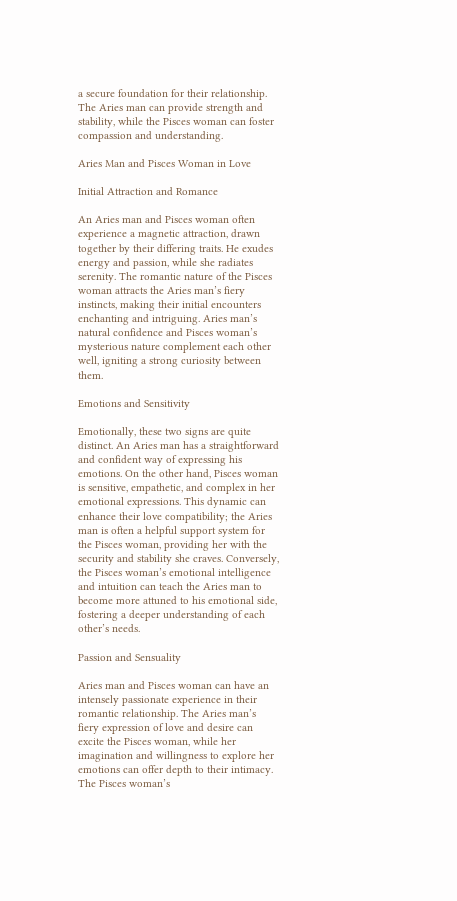a secure foundation for their relationship. The Aries man can provide strength and stability, while the Pisces woman can foster compassion and understanding.

Aries Man and Pisces Woman in Love

Initial Attraction and Romance

An Aries man and Pisces woman often experience a magnetic attraction, drawn together by their differing traits. He exudes energy and passion, while she radiates serenity. The romantic nature of the Pisces woman attracts the Aries man’s fiery instincts, making their initial encounters enchanting and intriguing. Aries man’s natural confidence and Pisces woman’s mysterious nature complement each other well, igniting a strong curiosity between them.

Emotions and Sensitivity

Emotionally, these two signs are quite distinct. An Aries man has a straightforward and confident way of expressing his emotions. On the other hand, Pisces woman is sensitive, empathetic, and complex in her emotional expressions. This dynamic can enhance their love compatibility; the Aries man is often a helpful support system for the Pisces woman, providing her with the security and stability she craves. Conversely, the Pisces woman’s emotional intelligence and intuition can teach the Aries man to become more attuned to his emotional side, fostering a deeper understanding of each other’s needs.

Passion and Sensuality

Aries man and Pisces woman can have an intensely passionate experience in their romantic relationship. The Aries man’s fiery expression of love and desire can excite the Pisces woman, while her imagination and willingness to explore her emotions can offer depth to their intimacy. The Pisces woman’s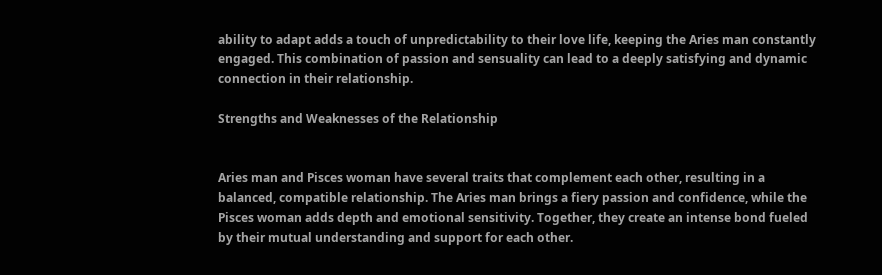ability to adapt adds a touch of unpredictability to their love life, keeping the Aries man constantly engaged. This combination of passion and sensuality can lead to a deeply satisfying and dynamic connection in their relationship.

Strengths and Weaknesses of the Relationship


Aries man and Pisces woman have several traits that complement each other, resulting in a balanced, compatible relationship. The Aries man brings a fiery passion and confidence, while the Pisces woman adds depth and emotional sensitivity. Together, they create an intense bond fueled by their mutual understanding and support for each other.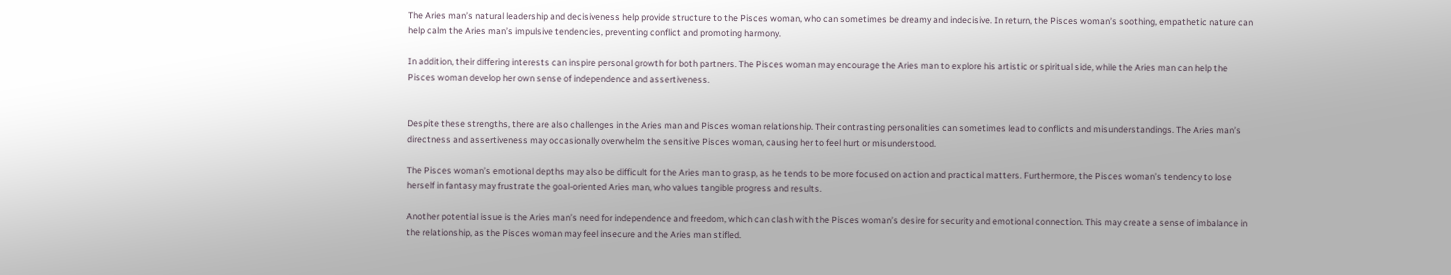The Aries man’s natural leadership and decisiveness help provide structure to the Pisces woman, who can sometimes be dreamy and indecisive. In return, the Pisces woman’s soothing, empathetic nature can help calm the Aries man’s impulsive tendencies, preventing conflict and promoting harmony.

In addition, their differing interests can inspire personal growth for both partners. The Pisces woman may encourage the Aries man to explore his artistic or spiritual side, while the Aries man can help the Pisces woman develop her own sense of independence and assertiveness.


Despite these strengths, there are also challenges in the Aries man and Pisces woman relationship. Their contrasting personalities can sometimes lead to conflicts and misunderstandings. The Aries man’s directness and assertiveness may occasionally overwhelm the sensitive Pisces woman, causing her to feel hurt or misunderstood.

The Pisces woman’s emotional depths may also be difficult for the Aries man to grasp, as he tends to be more focused on action and practical matters. Furthermore, the Pisces woman’s tendency to lose herself in fantasy may frustrate the goal-oriented Aries man, who values tangible progress and results.

Another potential issue is the Aries man’s need for independence and freedom, which can clash with the Pisces woman’s desire for security and emotional connection. This may create a sense of imbalance in the relationship, as the Pisces woman may feel insecure and the Aries man stifled.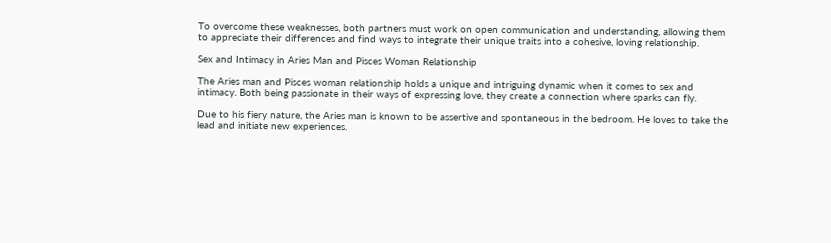To overcome these weaknesses, both partners must work on open communication and understanding, allowing them to appreciate their differences and find ways to integrate their unique traits into a cohesive, loving relationship.

Sex and Intimacy in Aries Man and Pisces Woman Relationship

The Aries man and Pisces woman relationship holds a unique and intriguing dynamic when it comes to sex and intimacy. Both being passionate in their ways of expressing love, they create a connection where sparks can fly.

Due to his fiery nature, the Aries man is known to be assertive and spontaneous in the bedroom. He loves to take the lead and initiate new experiences.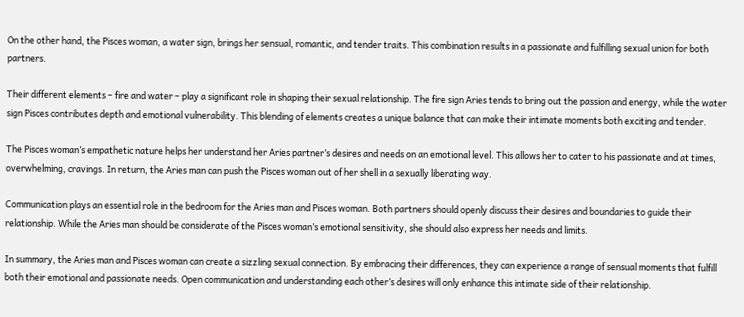On the other hand, the Pisces woman, a water sign, brings her sensual, romantic, and tender traits. This combination results in a passionate and fulfilling sexual union for both partners.

Their different elements – fire and water – play a significant role in shaping their sexual relationship. The fire sign Aries tends to bring out the passion and energy, while the water sign Pisces contributes depth and emotional vulnerability. This blending of elements creates a unique balance that can make their intimate moments both exciting and tender.

The Pisces woman’s empathetic nature helps her understand her Aries partner’s desires and needs on an emotional level. This allows her to cater to his passionate and at times, overwhelming, cravings. In return, the Aries man can push the Pisces woman out of her shell in a sexually liberating way.

Communication plays an essential role in the bedroom for the Aries man and Pisces woman. Both partners should openly discuss their desires and boundaries to guide their relationship. While the Aries man should be considerate of the Pisces woman’s emotional sensitivity, she should also express her needs and limits.

In summary, the Aries man and Pisces woman can create a sizzling sexual connection. By embracing their differences, they can experience a range of sensual moments that fulfill both their emotional and passionate needs. Open communication and understanding each other’s desires will only enhance this intimate side of their relationship.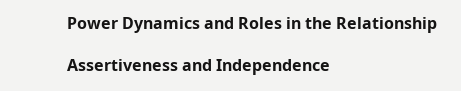Power Dynamics and Roles in the Relationship

Assertiveness and Independence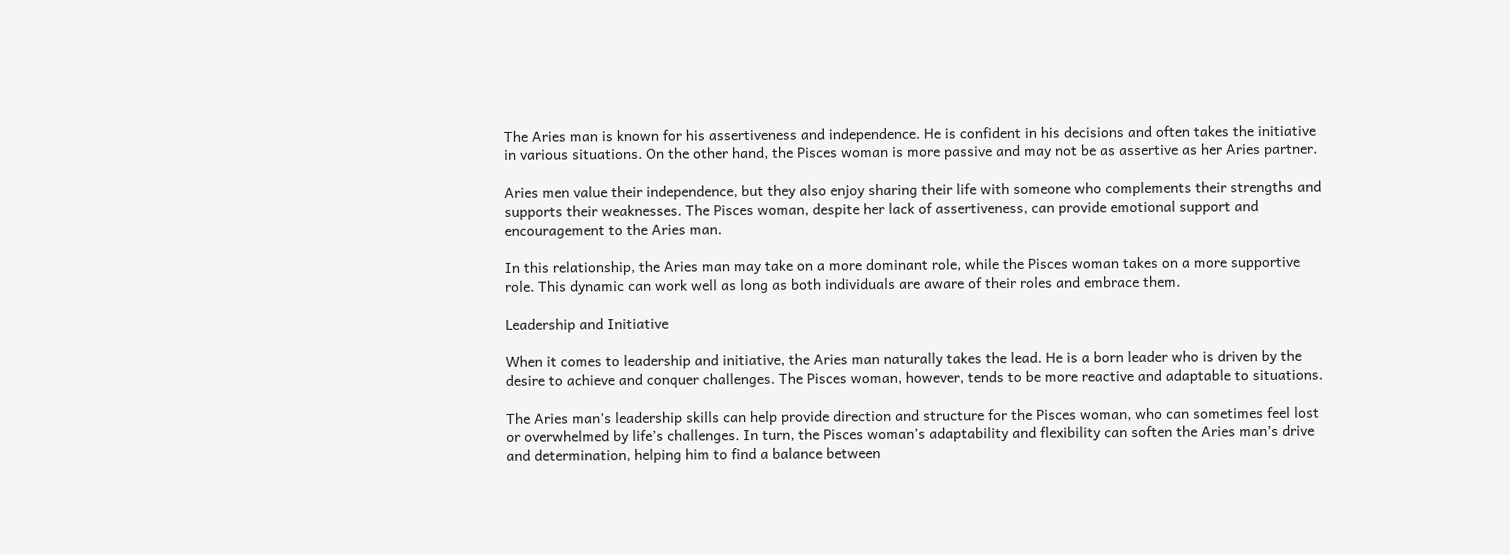The Aries man is known for his assertiveness and independence. He is confident in his decisions and often takes the initiative in various situations. On the other hand, the Pisces woman is more passive and may not be as assertive as her Aries partner.

Aries men value their independence, but they also enjoy sharing their life with someone who complements their strengths and supports their weaknesses. The Pisces woman, despite her lack of assertiveness, can provide emotional support and encouragement to the Aries man.

In this relationship, the Aries man may take on a more dominant role, while the Pisces woman takes on a more supportive role. This dynamic can work well as long as both individuals are aware of their roles and embrace them.

Leadership and Initiative

When it comes to leadership and initiative, the Aries man naturally takes the lead. He is a born leader who is driven by the desire to achieve and conquer challenges. The Pisces woman, however, tends to be more reactive and adaptable to situations.

The Aries man’s leadership skills can help provide direction and structure for the Pisces woman, who can sometimes feel lost or overwhelmed by life’s challenges. In turn, the Pisces woman’s adaptability and flexibility can soften the Aries man’s drive and determination, helping him to find a balance between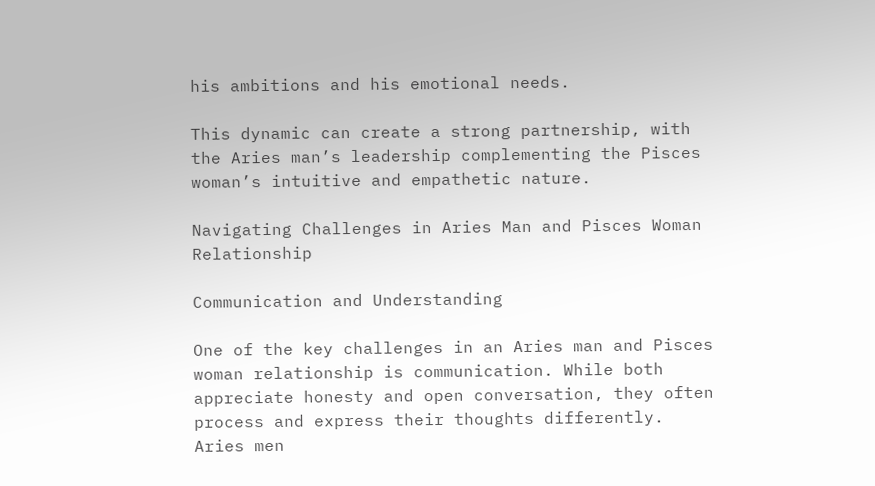his ambitions and his emotional needs.

This dynamic can create a strong partnership, with the Aries man’s leadership complementing the Pisces woman’s intuitive and empathetic nature.

Navigating Challenges in Aries Man and Pisces Woman Relationship

Communication and Understanding

One of the key challenges in an Aries man and Pisces woman relationship is communication. While both appreciate honesty and open conversation, they often process and express their thoughts differently. Aries men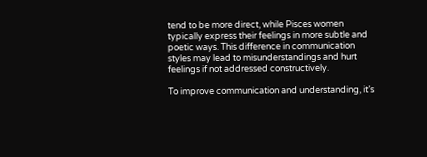tend to be more direct, while Pisces women typically express their feelings in more subtle and poetic ways. This difference in communication styles may lead to misunderstandings and hurt feelings if not addressed constructively.

To improve communication and understanding, it’s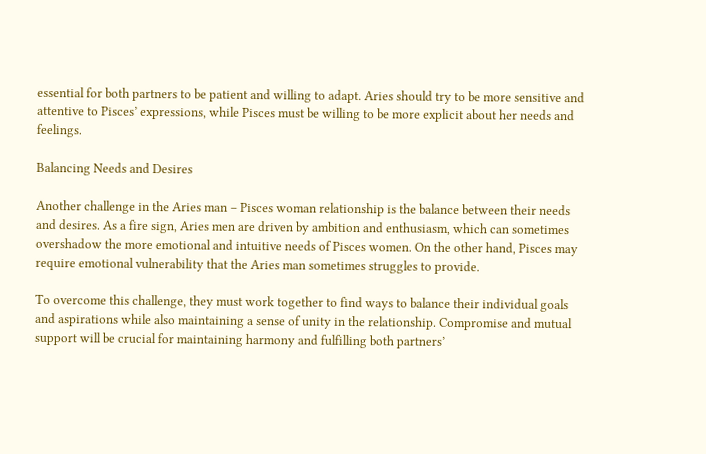essential for both partners to be patient and willing to adapt. Aries should try to be more sensitive and attentive to Pisces’ expressions, while Pisces must be willing to be more explicit about her needs and feelings.

Balancing Needs and Desires

Another challenge in the Aries man – Pisces woman relationship is the balance between their needs and desires. As a fire sign, Aries men are driven by ambition and enthusiasm, which can sometimes overshadow the more emotional and intuitive needs of Pisces women. On the other hand, Pisces may require emotional vulnerability that the Aries man sometimes struggles to provide.

To overcome this challenge, they must work together to find ways to balance their individual goals and aspirations while also maintaining a sense of unity in the relationship. Compromise and mutual support will be crucial for maintaining harmony and fulfilling both partners’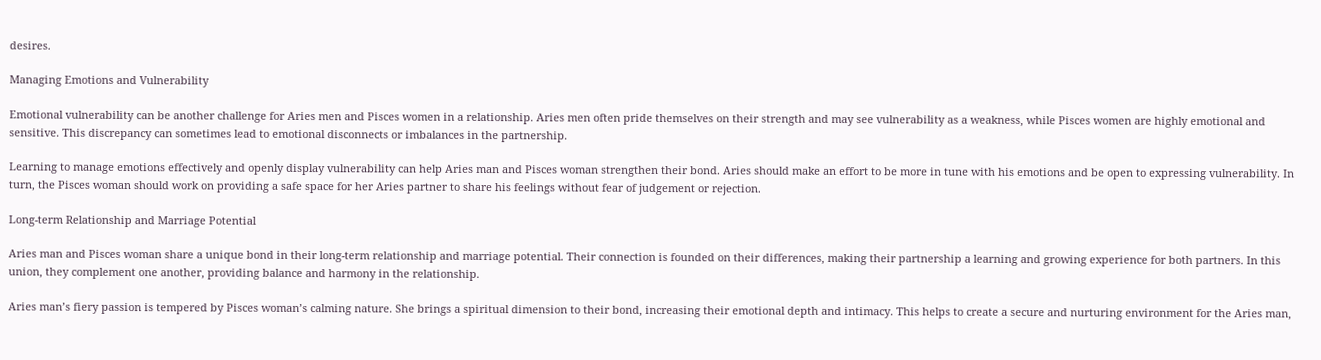desires.

Managing Emotions and Vulnerability

Emotional vulnerability can be another challenge for Aries men and Pisces women in a relationship. Aries men often pride themselves on their strength and may see vulnerability as a weakness, while Pisces women are highly emotional and sensitive. This discrepancy can sometimes lead to emotional disconnects or imbalances in the partnership.

Learning to manage emotions effectively and openly display vulnerability can help Aries man and Pisces woman strengthen their bond. Aries should make an effort to be more in tune with his emotions and be open to expressing vulnerability. In turn, the Pisces woman should work on providing a safe space for her Aries partner to share his feelings without fear of judgement or rejection.

Long-term Relationship and Marriage Potential

Aries man and Pisces woman share a unique bond in their long-term relationship and marriage potential. Their connection is founded on their differences, making their partnership a learning and growing experience for both partners. In this union, they complement one another, providing balance and harmony in the relationship.

Aries man’s fiery passion is tempered by Pisces woman’s calming nature. She brings a spiritual dimension to their bond, increasing their emotional depth and intimacy. This helps to create a secure and nurturing environment for the Aries man,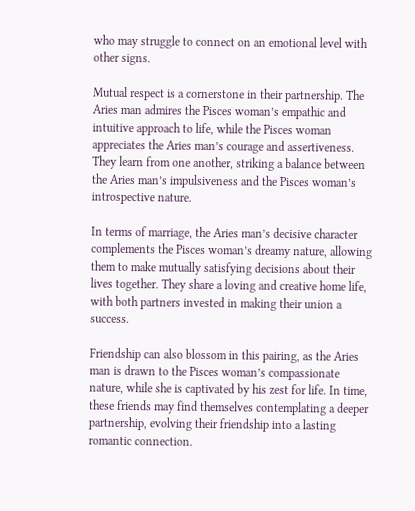who may struggle to connect on an emotional level with other signs.

Mutual respect is a cornerstone in their partnership. The Aries man admires the Pisces woman’s empathic and intuitive approach to life, while the Pisces woman appreciates the Aries man’s courage and assertiveness. They learn from one another, striking a balance between the Aries man’s impulsiveness and the Pisces woman’s introspective nature.

In terms of marriage, the Aries man’s decisive character complements the Pisces woman’s dreamy nature, allowing them to make mutually satisfying decisions about their lives together. They share a loving and creative home life, with both partners invested in making their union a success.

Friendship can also blossom in this pairing, as the Aries man is drawn to the Pisces woman’s compassionate nature, while she is captivated by his zest for life. In time, these friends may find themselves contemplating a deeper partnership, evolving their friendship into a lasting romantic connection.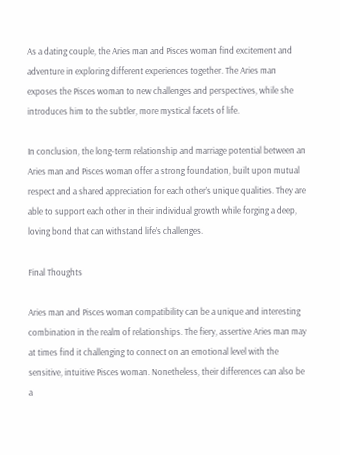As a dating couple, the Aries man and Pisces woman find excitement and adventure in exploring different experiences together. The Aries man exposes the Pisces woman to new challenges and perspectives, while she introduces him to the subtler, more mystical facets of life.

In conclusion, the long-term relationship and marriage potential between an Aries man and Pisces woman offer a strong foundation, built upon mutual respect and a shared appreciation for each other’s unique qualities. They are able to support each other in their individual growth while forging a deep, loving bond that can withstand life’s challenges.

Final Thoughts

Aries man and Pisces woman compatibility can be a unique and interesting combination in the realm of relationships. The fiery, assertive Aries man may at times find it challenging to connect on an emotional level with the sensitive, intuitive Pisces woman. Nonetheless, their differences can also be a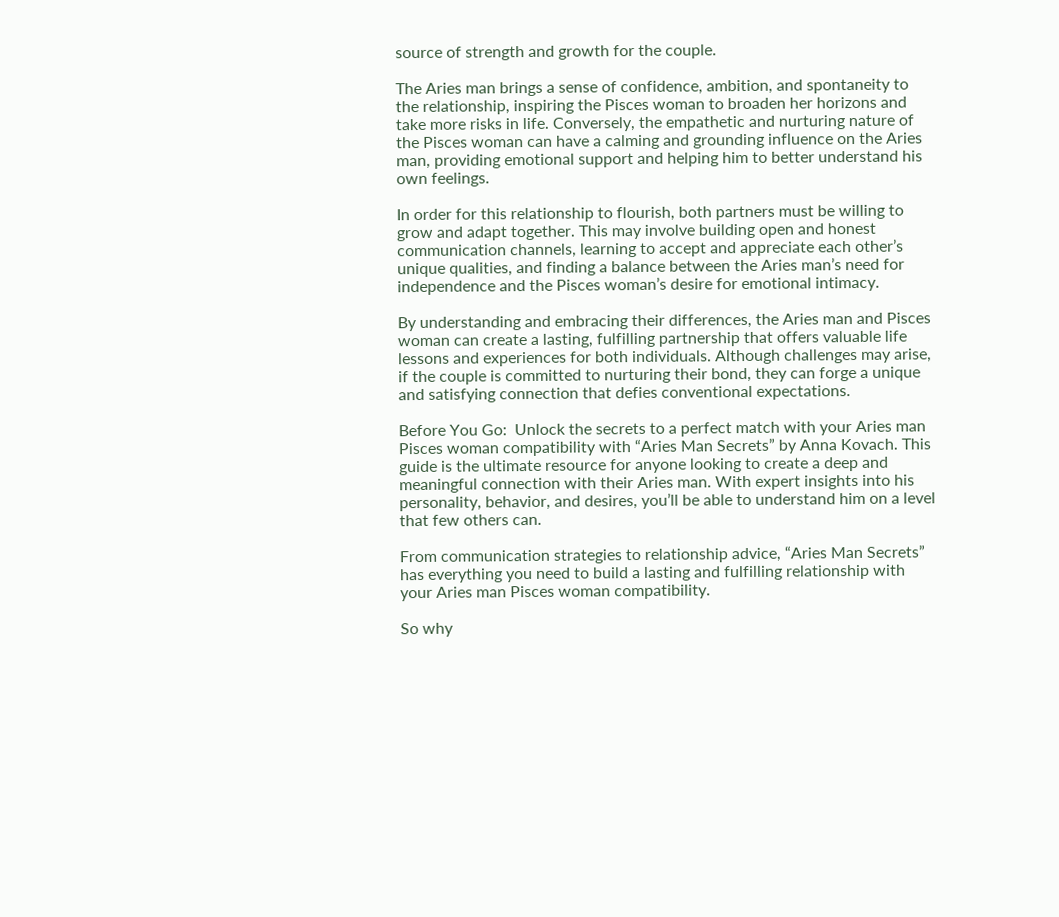source of strength and growth for the couple.

The Aries man brings a sense of confidence, ambition, and spontaneity to the relationship, inspiring the Pisces woman to broaden her horizons and take more risks in life. Conversely, the empathetic and nurturing nature of the Pisces woman can have a calming and grounding influence on the Aries man, providing emotional support and helping him to better understand his own feelings.

In order for this relationship to flourish, both partners must be willing to grow and adapt together. This may involve building open and honest communication channels, learning to accept and appreciate each other’s unique qualities, and finding a balance between the Aries man’s need for independence and the Pisces woman’s desire for emotional intimacy.

By understanding and embracing their differences, the Aries man and Pisces woman can create a lasting, fulfilling partnership that offers valuable life lessons and experiences for both individuals. Although challenges may arise, if the couple is committed to nurturing their bond, they can forge a unique and satisfying connection that defies conventional expectations.

Before You Go:  Unlock the secrets to a perfect match with your Aries man Pisces woman compatibility with “Aries Man Secrets” by Anna Kovach. This guide is the ultimate resource for anyone looking to create a deep and meaningful connection with their Aries man. With expert insights into his personality, behavior, and desires, you’ll be able to understand him on a level that few others can.

From communication strategies to relationship advice, “Aries Man Secrets” has everything you need to build a lasting and fulfilling relationship with your Aries man Pisces woman compatibility.

So why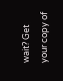wait? Get your copy of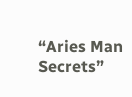“Aries Man Secrets”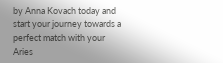by Anna Kovach today and start your journey towards a perfect match with your Aries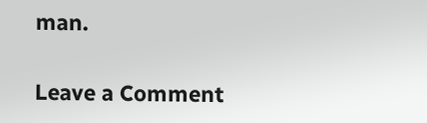man.

Leave a Comment